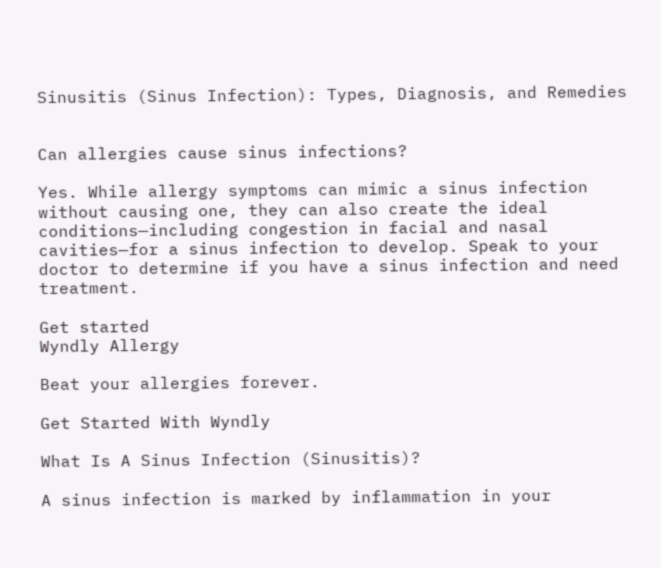Sinusitis (Sinus Infection): Types, Diagnosis, and Remedies


Can allergies cause sinus infections?

Yes. While allergy symptoms can mimic a sinus infection without causing one, they can also create the ideal conditions—including congestion in facial and nasal cavities—for a sinus infection to develop. Speak to your doctor to determine if you have a sinus infection and need treatment.

Get started
Wyndly Allergy

Beat your allergies forever.

Get Started With Wyndly

What Is A Sinus Infection (Sinusitis)?

A sinus infection is marked by inflammation in your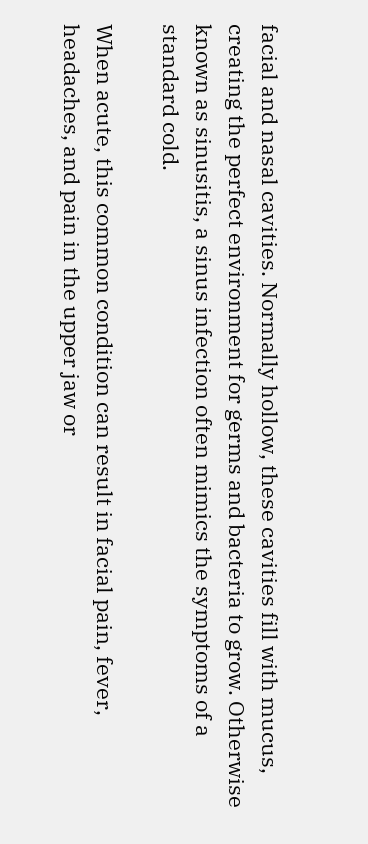facial and nasal cavities. Normally hollow, these cavities fill with mucus, creating the perfect environment for germs and bacteria to grow. Otherwise known as sinusitis, a sinus infection often mimics the symptoms of a standard cold.

When acute, this common condition can result in facial pain, fever, headaches, and pain in the upper jaw or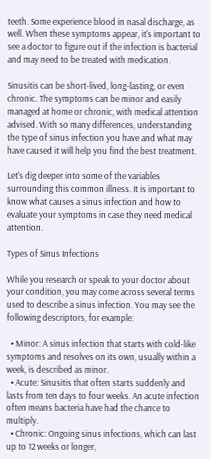teeth. Some experience blood in nasal discharge, as well. When these symptoms appear, it's important to see a doctor to figure out if the infection is bacterial and may need to be treated with medication.

Sinusitis can be short-lived, long-lasting, or even chronic. The symptoms can be minor and easily managed at home or chronic, with medical attention advised. With so many differences, understanding the type of sinus infection you have and what may have caused it will help you find the best treatment.

Let's dig deeper into some of the variables surrounding this common illness. It is important to know what causes a sinus infection and how to evaluate your symptoms in case they need medical attention.

Types of Sinus Infections

While you research or speak to your doctor about your condition, you may come across several terms used to describe a sinus infection. You may see the following descriptors, for example:

  • Minor: A sinus infection that starts with cold-like symptoms and resolves on its own, usually within a week, is described as minor.
  • Acute: Sinusitis that often starts suddenly and lasts from ten days to four weeks. An acute infection often means bacteria have had the chance to multiply.
  • Chronic: Ongoing sinus infections, which can last up to 12 weeks or longer,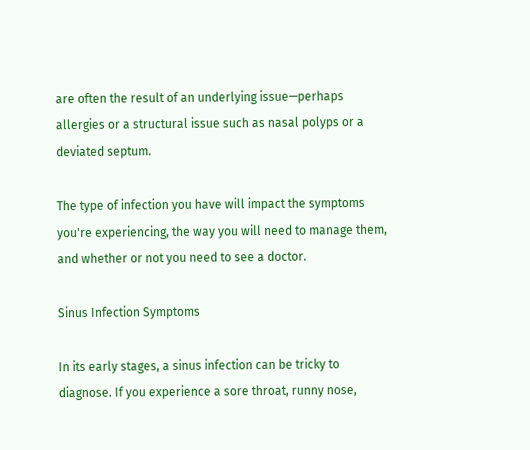are often the result of an underlying issue—perhaps allergies or a structural issue such as nasal polyps or a deviated septum.

The type of infection you have will impact the symptoms you're experiencing, the way you will need to manage them, and whether or not you need to see a doctor.

Sinus Infection Symptoms

In its early stages, a sinus infection can be tricky to diagnose. If you experience a sore throat, runny nose,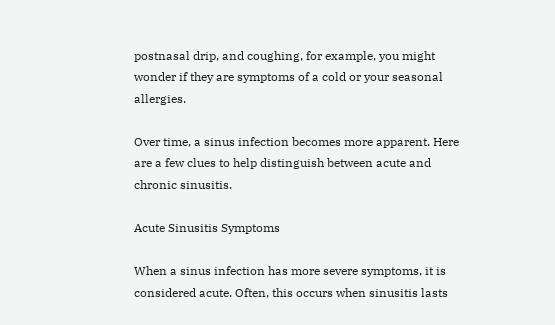postnasal drip, and coughing, for example, you might wonder if they are symptoms of a cold or your seasonal allergies.

Over time, a sinus infection becomes more apparent. Here are a few clues to help distinguish between acute and chronic sinusitis.

Acute Sinusitis Symptoms

When a sinus infection has more severe symptoms, it is considered acute. Often, this occurs when sinusitis lasts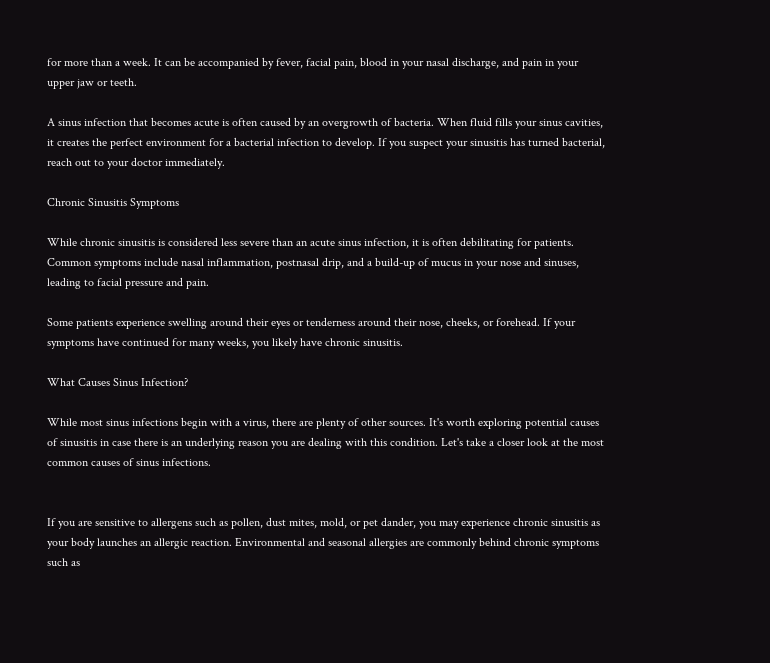for more than a week. It can be accompanied by fever, facial pain, blood in your nasal discharge, and pain in your upper jaw or teeth.

A sinus infection that becomes acute is often caused by an overgrowth of bacteria. When fluid fills your sinus cavities, it creates the perfect environment for a bacterial infection to develop. If you suspect your sinusitis has turned bacterial, reach out to your doctor immediately.

Chronic Sinusitis Symptoms

While chronic sinusitis is considered less severe than an acute sinus infection, it is often debilitating for patients. Common symptoms include nasal inflammation, postnasal drip, and a build-up of mucus in your nose and sinuses, leading to facial pressure and pain.

Some patients experience swelling around their eyes or tenderness around their nose, cheeks, or forehead. If your symptoms have continued for many weeks, you likely have chronic sinusitis.

What Causes Sinus Infection?

While most sinus infections begin with a virus, there are plenty of other sources. It's worth exploring potential causes of sinusitis in case there is an underlying reason you are dealing with this condition. Let's take a closer look at the most common causes of sinus infections.


If you are sensitive to allergens such as pollen, dust mites, mold, or pet dander, you may experience chronic sinusitis as your body launches an allergic reaction. Environmental and seasonal allergies are commonly behind chronic symptoms such as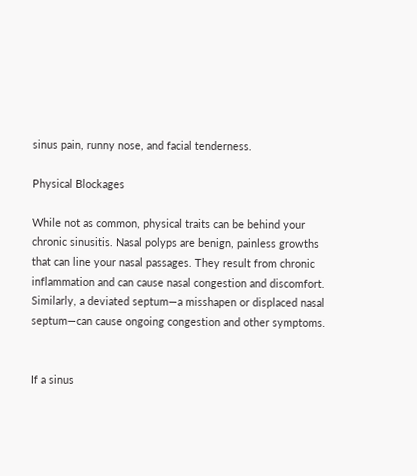sinus pain, runny nose, and facial tenderness.

Physical Blockages

While not as common, physical traits can be behind your chronic sinusitis. Nasal polyps are benign, painless growths that can line your nasal passages. They result from chronic inflammation and can cause nasal congestion and discomfort. Similarly, a deviated septum—a misshapen or displaced nasal septum—can cause ongoing congestion and other symptoms.


If a sinus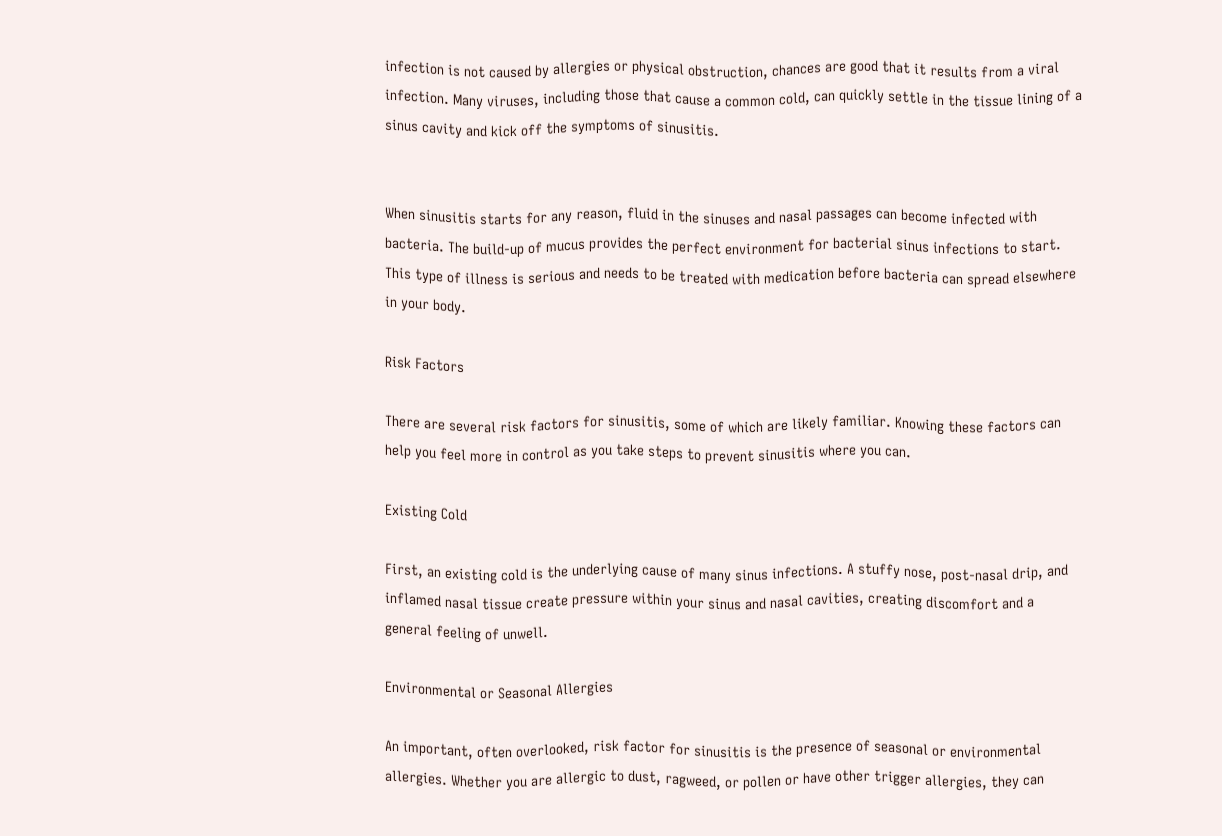infection is not caused by allergies or physical obstruction, chances are good that it results from a viral infection. Many viruses, including those that cause a common cold, can quickly settle in the tissue lining of a sinus cavity and kick off the symptoms of sinusitis.


When sinusitis starts for any reason, fluid in the sinuses and nasal passages can become infected with bacteria. The build-up of mucus provides the perfect environment for bacterial sinus infections to start. This type of illness is serious and needs to be treated with medication before bacteria can spread elsewhere in your body.

Risk Factors

There are several risk factors for sinusitis, some of which are likely familiar. Knowing these factors can help you feel more in control as you take steps to prevent sinusitis where you can.

Existing Cold

First, an existing cold is the underlying cause of many sinus infections. A stuffy nose, post-nasal drip, and inflamed nasal tissue create pressure within your sinus and nasal cavities, creating discomfort and a general feeling of unwell.

Environmental or Seasonal Allergies

An important, often overlooked, risk factor for sinusitis is the presence of seasonal or environmental allergies. Whether you are allergic to dust, ragweed, or pollen or have other trigger allergies, they can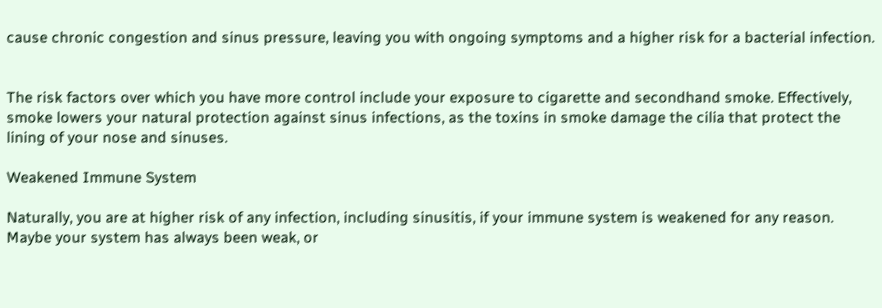cause chronic congestion and sinus pressure, leaving you with ongoing symptoms and a higher risk for a bacterial infection.


The risk factors over which you have more control include your exposure to cigarette and secondhand smoke. Effectively, smoke lowers your natural protection against sinus infections, as the toxins in smoke damage the cilia that protect the lining of your nose and sinuses.

Weakened Immune System

Naturally, you are at higher risk of any infection, including sinusitis, if your immune system is weakened for any reason. Maybe your system has always been weak, or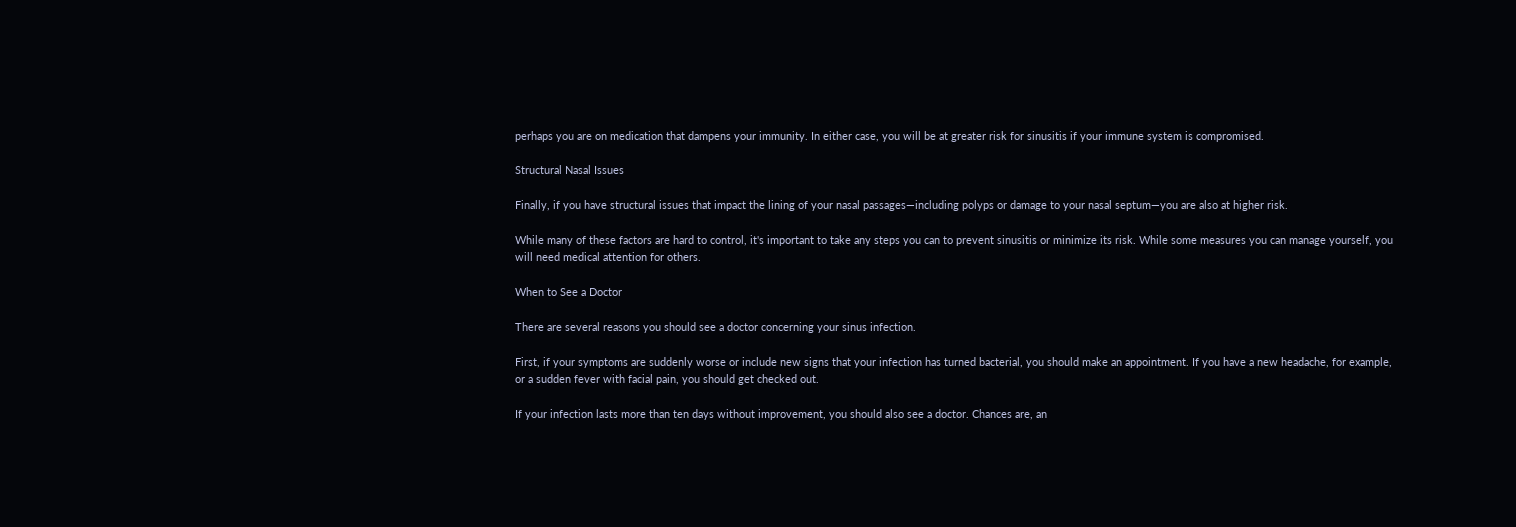perhaps you are on medication that dampens your immunity. In either case, you will be at greater risk for sinusitis if your immune system is compromised.

Structural Nasal Issues

Finally, if you have structural issues that impact the lining of your nasal passages—including polyps or damage to your nasal septum—you are also at higher risk.

While many of these factors are hard to control, it's important to take any steps you can to prevent sinusitis or minimize its risk. While some measures you can manage yourself, you will need medical attention for others.

When to See a Doctor

There are several reasons you should see a doctor concerning your sinus infection.

First, if your symptoms are suddenly worse or include new signs that your infection has turned bacterial, you should make an appointment. If you have a new headache, for example, or a sudden fever with facial pain, you should get checked out.

If your infection lasts more than ten days without improvement, you should also see a doctor. Chances are, an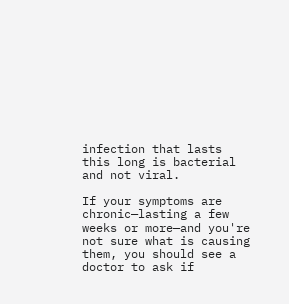infection that lasts this long is bacterial and not viral.

If your symptoms are chronic—lasting a few weeks or more—and you're not sure what is causing them, you should see a doctor to ask if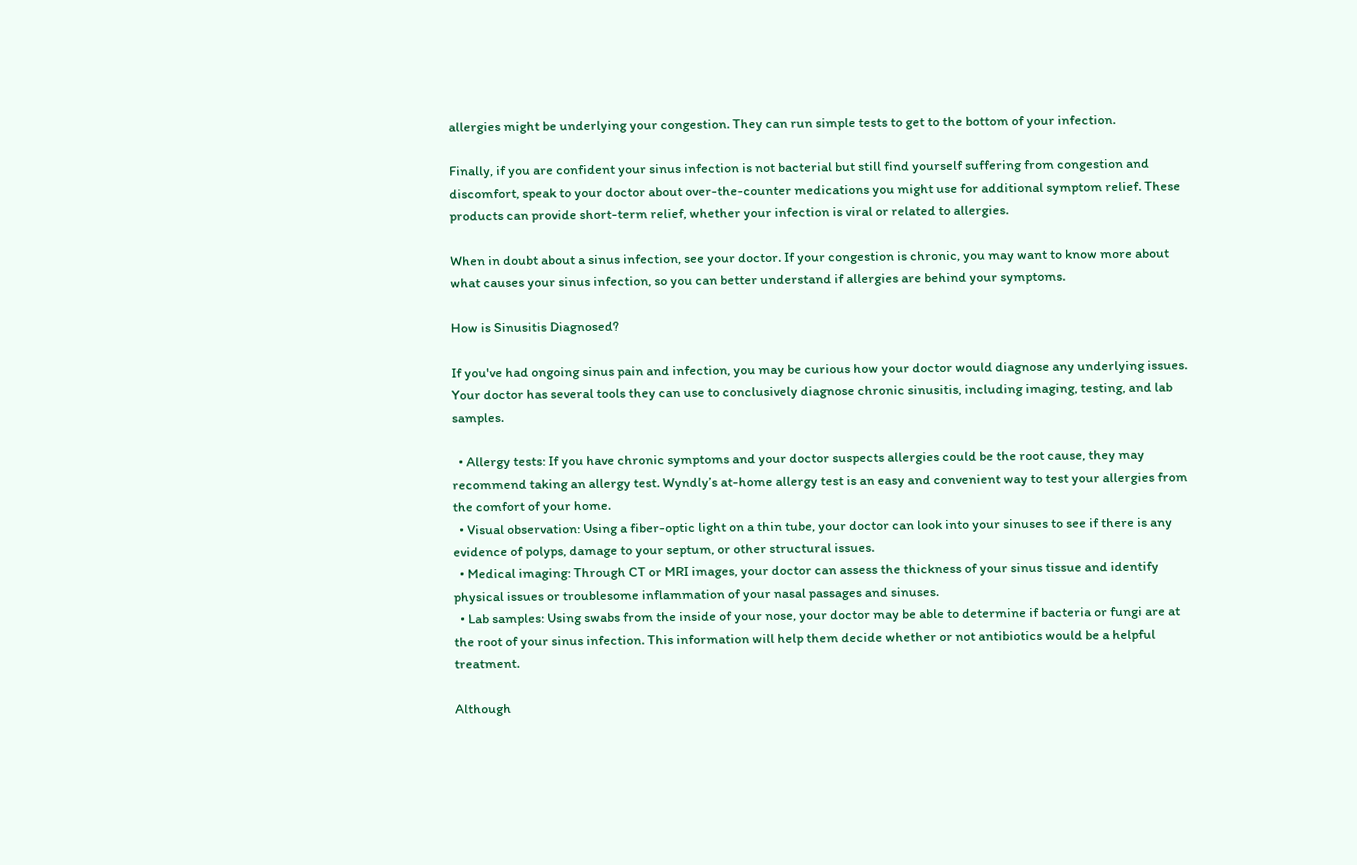allergies might be underlying your congestion. They can run simple tests to get to the bottom of your infection.

Finally, if you are confident your sinus infection is not bacterial but still find yourself suffering from congestion and discomfort, speak to your doctor about over-the-counter medications you might use for additional symptom relief. These products can provide short-term relief, whether your infection is viral or related to allergies.

When in doubt about a sinus infection, see your doctor. If your congestion is chronic, you may want to know more about what causes your sinus infection, so you can better understand if allergies are behind your symptoms.

How is Sinusitis Diagnosed?

If you've had ongoing sinus pain and infection, you may be curious how your doctor would diagnose any underlying issues. Your doctor has several tools they can use to conclusively diagnose chronic sinusitis, including imaging, testing, and lab samples.

  • Allergy tests: If you have chronic symptoms and your doctor suspects allergies could be the root cause, they may recommend taking an allergy test. Wyndly’s at-home allergy test is an easy and convenient way to test your allergies from the comfort of your home.
  • Visual observation: Using a fiber-optic light on a thin tube, your doctor can look into your sinuses to see if there is any evidence of polyps, damage to your septum, or other structural issues.
  • Medical imaging: Through CT or MRI images, your doctor can assess the thickness of your sinus tissue and identify physical issues or troublesome inflammation of your nasal passages and sinuses.
  • Lab samples: Using swabs from the inside of your nose, your doctor may be able to determine if bacteria or fungi are at the root of your sinus infection. This information will help them decide whether or not antibiotics would be a helpful treatment.

Although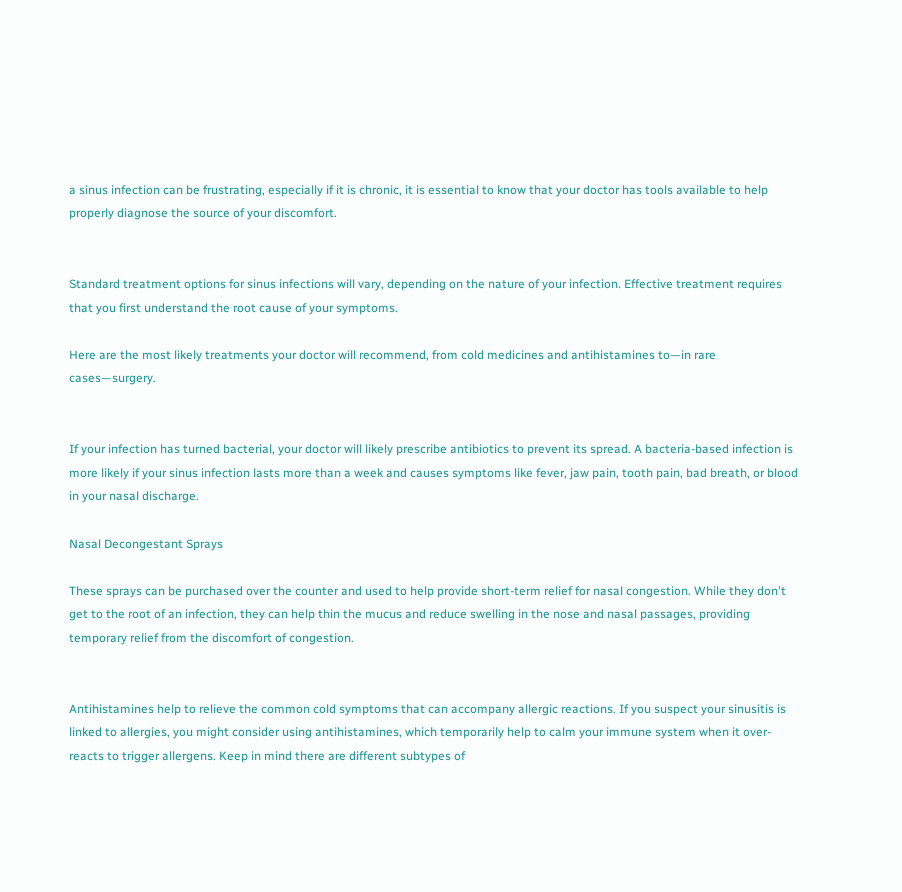a sinus infection can be frustrating, especially if it is chronic, it is essential to know that your doctor has tools available to help properly diagnose the source of your discomfort.


Standard treatment options for sinus infections will vary, depending on the nature of your infection. Effective treatment requires that you first understand the root cause of your symptoms.

Here are the most likely treatments your doctor will recommend, from cold medicines and antihistamines to—in rare cases—surgery.


If your infection has turned bacterial, your doctor will likely prescribe antibiotics to prevent its spread. A bacteria-based infection is more likely if your sinus infection lasts more than a week and causes symptoms like fever, jaw pain, tooth pain, bad breath, or blood in your nasal discharge.

Nasal Decongestant Sprays

These sprays can be purchased over the counter and used to help provide short-term relief for nasal congestion. While they don't get to the root of an infection, they can help thin the mucus and reduce swelling in the nose and nasal passages, providing temporary relief from the discomfort of congestion.


Antihistamines help to relieve the common cold symptoms that can accompany allergic reactions. If you suspect your sinusitis is linked to allergies, you might consider using antihistamines, which temporarily help to calm your immune system when it over-reacts to trigger allergens. Keep in mind there are different subtypes of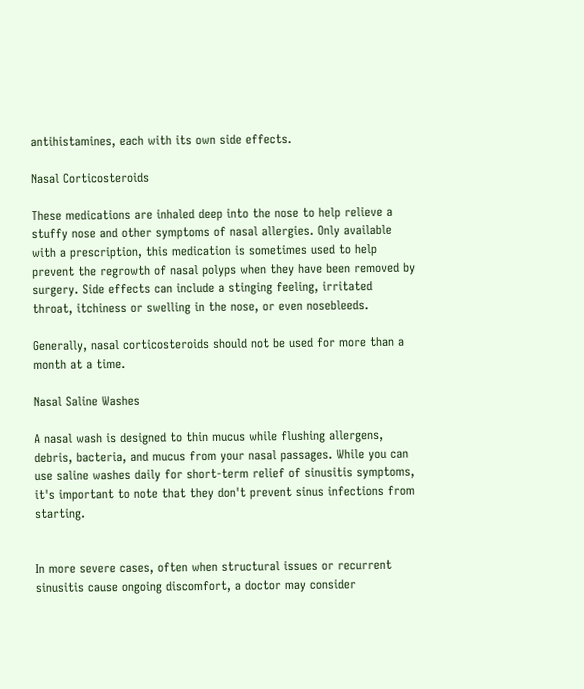antihistamines, each with its own side effects.

Nasal Corticosteroids

These medications are inhaled deep into the nose to help relieve a stuffy nose and other symptoms of nasal allergies. Only available with a prescription, this medication is sometimes used to help prevent the regrowth of nasal polyps when they have been removed by surgery. Side effects can include a stinging feeling, irritated throat, itchiness or swelling in the nose, or even nosebleeds.

Generally, nasal corticosteroids should not be used for more than a month at a time.

Nasal Saline Washes

A nasal wash is designed to thin mucus while flushing allergens, debris, bacteria, and mucus from your nasal passages. While you can use saline washes daily for short-term relief of sinusitis symptoms, it's important to note that they don't prevent sinus infections from starting.


In more severe cases, often when structural issues or recurrent sinusitis cause ongoing discomfort, a doctor may consider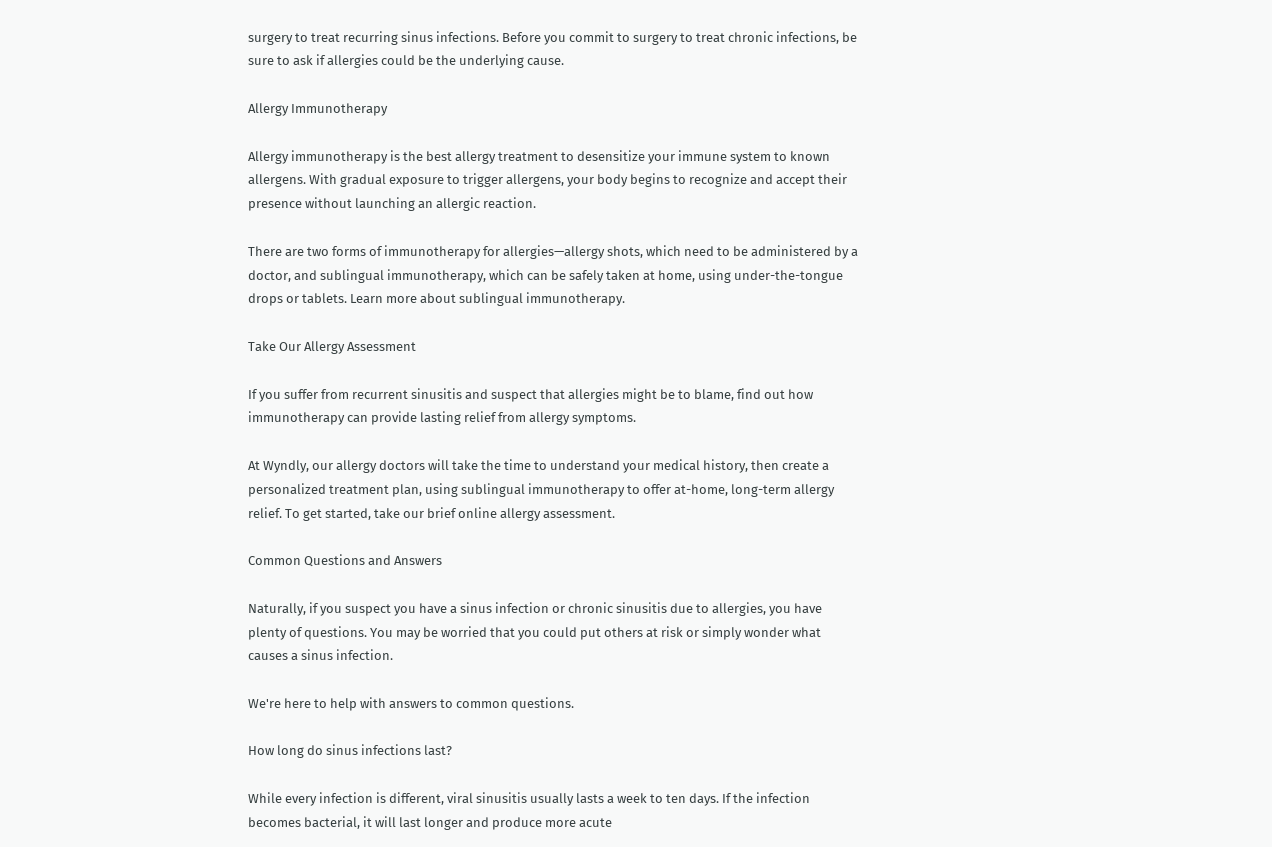surgery to treat recurring sinus infections. Before you commit to surgery to treat chronic infections, be sure to ask if allergies could be the underlying cause.

Allergy Immunotherapy

Allergy immunotherapy is the best allergy treatment to desensitize your immune system to known allergens. With gradual exposure to trigger allergens, your body begins to recognize and accept their presence without launching an allergic reaction.

There are two forms of immunotherapy for allergies—allergy shots, which need to be administered by a doctor, and sublingual immunotherapy, which can be safely taken at home, using under-the-tongue drops or tablets. Learn more about sublingual immunotherapy.

Take Our Allergy Assessment

If you suffer from recurrent sinusitis and suspect that allergies might be to blame, find out how immunotherapy can provide lasting relief from allergy symptoms.

At Wyndly, our allergy doctors will take the time to understand your medical history, then create a personalized treatment plan, using sublingual immunotherapy to offer at-home, long-term allergy relief. To get started, take our brief online allergy assessment.

Common Questions and Answers

Naturally, if you suspect you have a sinus infection or chronic sinusitis due to allergies, you have plenty of questions. You may be worried that you could put others at risk or simply wonder what causes a sinus infection.

We're here to help with answers to common questions.

How long do sinus infections last?

While every infection is different, viral sinusitis usually lasts a week to ten days. If the infection becomes bacterial, it will last longer and produce more acute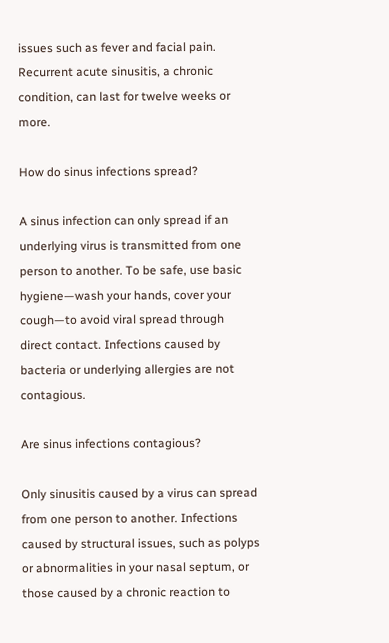issues such as fever and facial pain. Recurrent acute sinusitis, a chronic condition, can last for twelve weeks or more.

How do sinus infections spread?

A sinus infection can only spread if an underlying virus is transmitted from one person to another. To be safe, use basic hygiene—wash your hands, cover your cough—to avoid viral spread through direct contact. Infections caused by bacteria or underlying allergies are not contagious.

Are sinus infections contagious?

Only sinusitis caused by a virus can spread from one person to another. Infections caused by structural issues, such as polyps or abnormalities in your nasal septum, or those caused by a chronic reaction to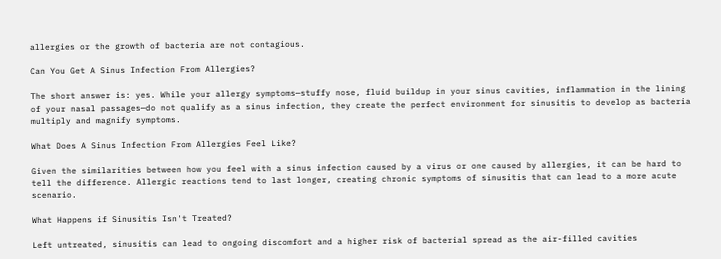allergies or the growth of bacteria are not contagious.

Can You Get A Sinus Infection From Allergies?

The short answer is: yes. While your allergy symptoms—stuffy nose, fluid buildup in your sinus cavities, inflammation in the lining of your nasal passages—do not qualify as a sinus infection, they create the perfect environment for sinusitis to develop as bacteria multiply and magnify symptoms.

What Does A Sinus Infection From Allergies Feel Like?

Given the similarities between how you feel with a sinus infection caused by a virus or one caused by allergies, it can be hard to tell the difference. Allergic reactions tend to last longer, creating chronic symptoms of sinusitis that can lead to a more acute scenario.

What Happens if Sinusitis Isn't Treated?

Left untreated, sinusitis can lead to ongoing discomfort and a higher risk of bacterial spread as the air-filled cavities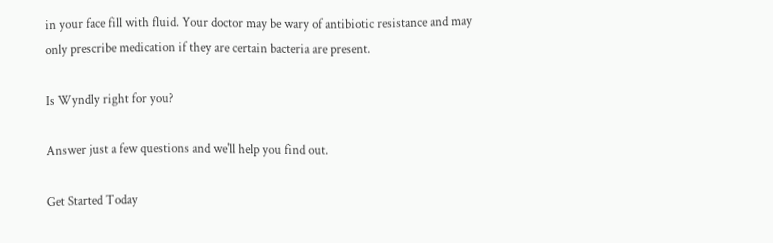in your face fill with fluid. Your doctor may be wary of antibiotic resistance and may only prescribe medication if they are certain bacteria are present.

Is Wyndly right for you?

Answer just a few questions and we'll help you find out.

Get Started Today